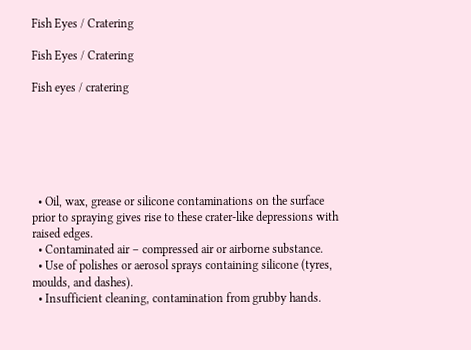Fish Eyes / Cratering

Fish Eyes / Cratering

Fish eyes / cratering






  • Oil, wax, grease or silicone contaminations on the surface prior to spraying gives rise to these crater-like depressions with raised edges.
  • Contaminated air – compressed air or airborne substance.
  • Use of polishes or aerosol sprays containing silicone (tyres, moulds, and dashes).
  • Insufficient cleaning, contamination from grubby hands.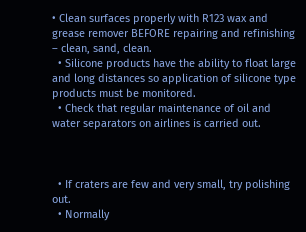• Clean surfaces properly with R123 wax and grease remover BEFORE repairing and refinishing – clean, sand, clean.
  • Silicone products have the ability to float large and long distances so application of silicone type products must be monitored.
  • Check that regular maintenance of oil and water separators on airlines is carried out.



  • If craters are few and very small, try polishing out.
  • Normally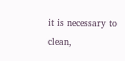it is necessary to clean,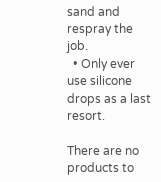sand and respray the job.
  • Only ever use silicone drops as a last resort.

There are no products to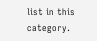list in this category.